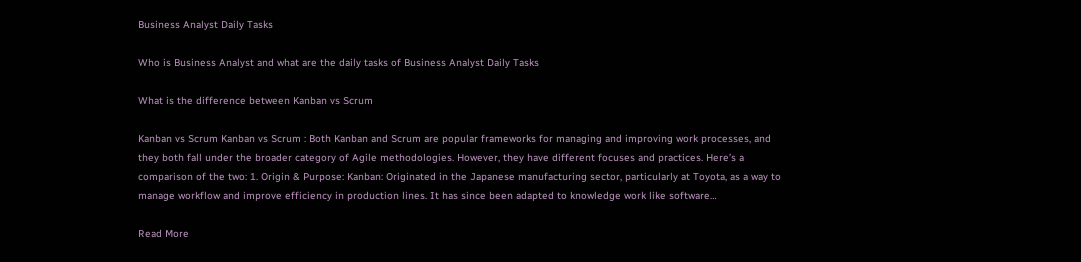Business Analyst Daily Tasks

Who is Business Analyst and what are the daily tasks of Business Analyst Daily Tasks

What is the difference between Kanban vs Scrum

Kanban vs Scrum Kanban vs Scrum : Both Kanban and Scrum are popular frameworks for managing and improving work processes, and they both fall under the broader category of Agile methodologies. However, they have different focuses and practices. Here’s a comparison of the two: 1. Origin & Purpose: Kanban: Originated in the Japanese manufacturing sector, particularly at Toyota, as a way to manage workflow and improve efficiency in production lines. It has since been adapted to knowledge work like software…

Read More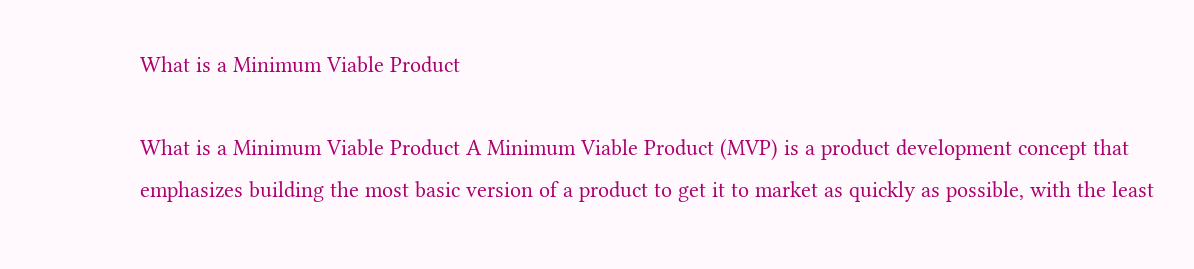What is a Minimum Viable Product

What is a Minimum Viable Product A Minimum Viable Product (MVP) is a product development concept that emphasizes building the most basic version of a product to get it to market as quickly as possible, with the least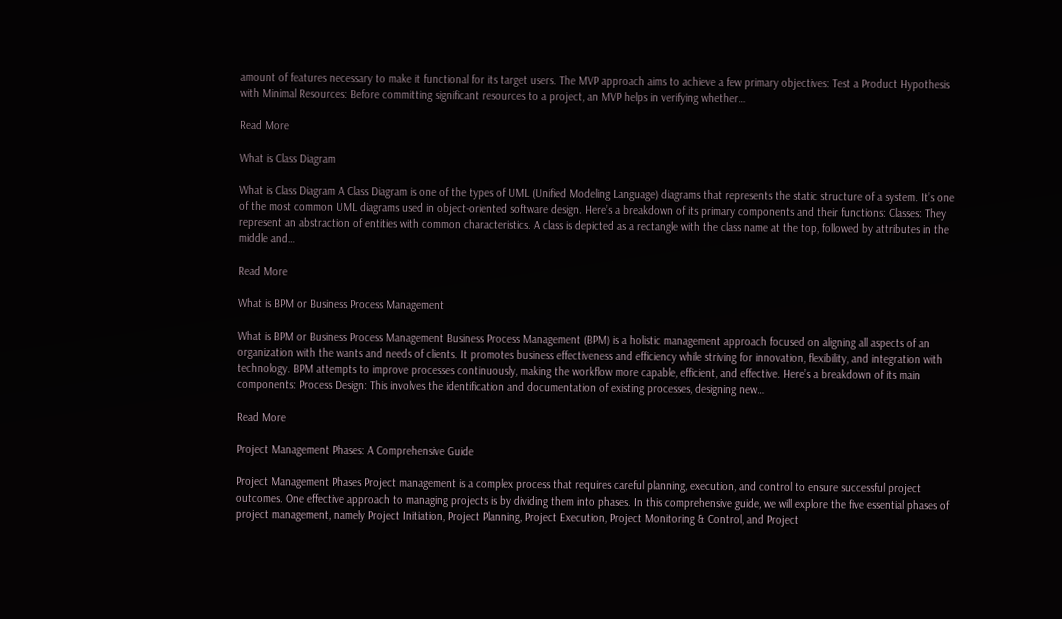amount of features necessary to make it functional for its target users. The MVP approach aims to achieve a few primary objectives: Test a Product Hypothesis with Minimal Resources: Before committing significant resources to a project, an MVP helps in verifying whether…

Read More

What is Class Diagram

What is Class Diagram A Class Diagram is one of the types of UML (Unified Modeling Language) diagrams that represents the static structure of a system. It’s one of the most common UML diagrams used in object-oriented software design. Here’s a breakdown of its primary components and their functions: Classes: They represent an abstraction of entities with common characteristics. A class is depicted as a rectangle with the class name at the top, followed by attributes in the middle and…

Read More

What is BPM or Business Process Management

What is BPM or Business Process Management Business Process Management (BPM) is a holistic management approach focused on aligning all aspects of an organization with the wants and needs of clients. It promotes business effectiveness and efficiency while striving for innovation, flexibility, and integration with technology. BPM attempts to improve processes continuously, making the workflow more capable, efficient, and effective. Here’s a breakdown of its main components: Process Design: This involves the identification and documentation of existing processes, designing new…

Read More

Project Management Phases: A Comprehensive Guide

Project Management Phases Project management is a complex process that requires careful planning, execution, and control to ensure successful project outcomes. One effective approach to managing projects is by dividing them into phases. In this comprehensive guide, we will explore the five essential phases of project management, namely Project Initiation, Project Planning, Project Execution, Project Monitoring & Control, and Project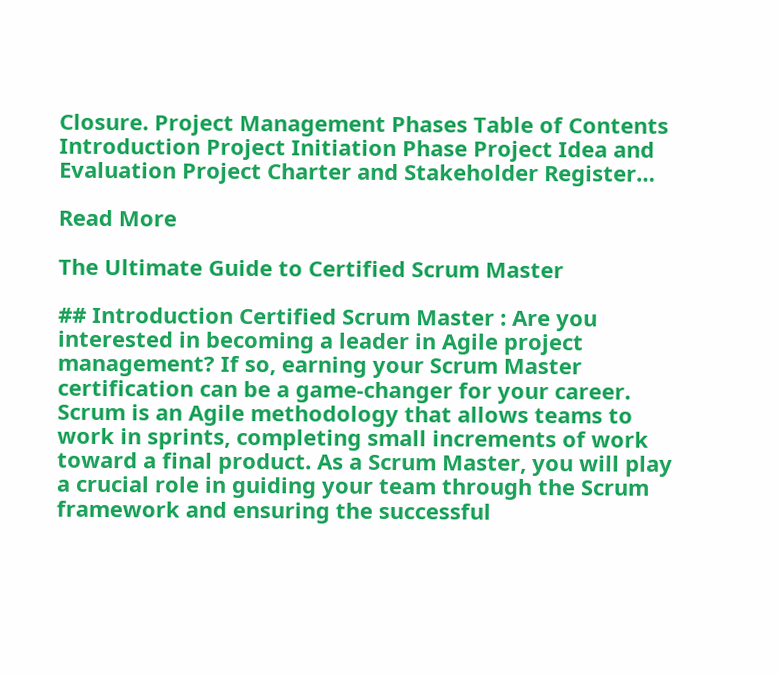Closure. Project Management Phases Table of Contents Introduction Project Initiation Phase Project Idea and Evaluation Project Charter and Stakeholder Register…

Read More

The Ultimate Guide to Certified Scrum Master

## Introduction Certified Scrum Master : Are you interested in becoming a leader in Agile project management? If so, earning your Scrum Master certification can be a game-changer for your career. Scrum is an Agile methodology that allows teams to work in sprints, completing small increments of work toward a final product. As a Scrum Master, you will play a crucial role in guiding your team through the Scrum framework and ensuring the successful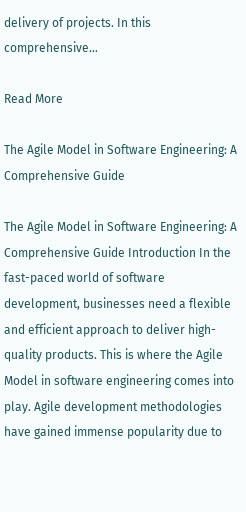delivery of projects. In this comprehensive…

Read More

The Agile Model in Software Engineering: A Comprehensive Guide

The Agile Model in Software Engineering: A Comprehensive Guide Introduction In the fast-paced world of software development, businesses need a flexible and efficient approach to deliver high-quality products. This is where the Agile Model in software engineering comes into play. Agile development methodologies have gained immense popularity due to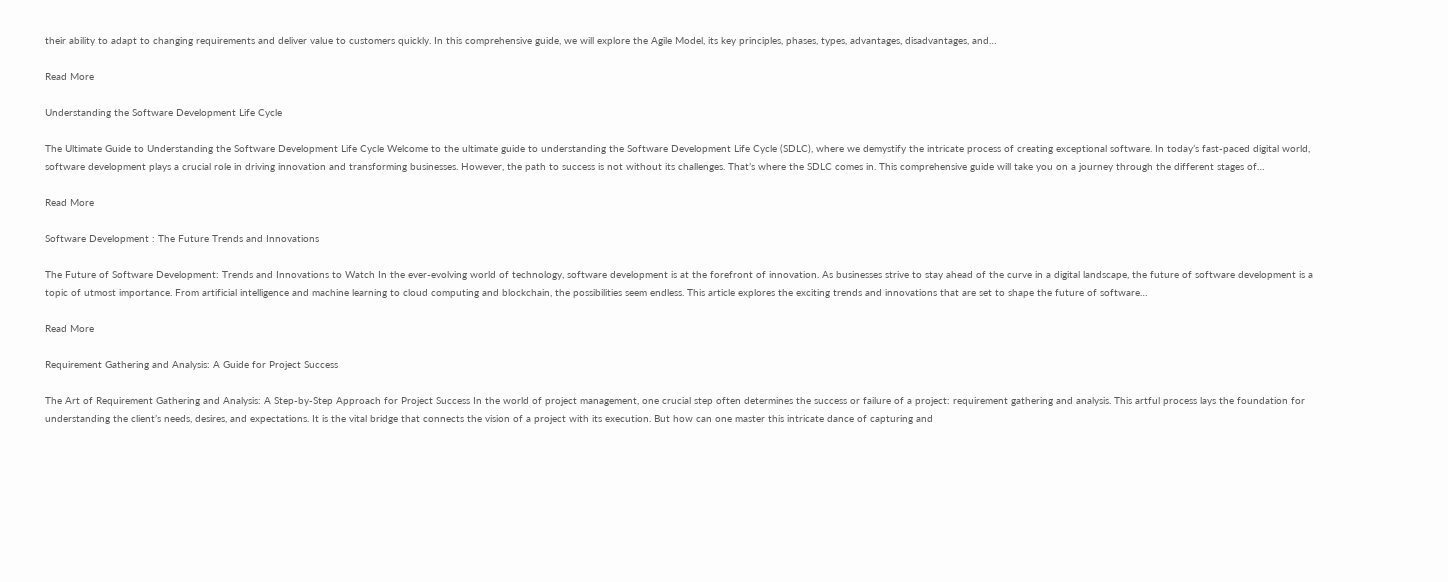their ability to adapt to changing requirements and deliver value to customers quickly. In this comprehensive guide, we will explore the Agile Model, its key principles, phases, types, advantages, disadvantages, and…

Read More

Understanding the Software Development Life Cycle

The Ultimate Guide to Understanding the Software Development Life Cycle Welcome to the ultimate guide to understanding the Software Development Life Cycle (SDLC), where we demystify the intricate process of creating exceptional software. In today’s fast-paced digital world, software development plays a crucial role in driving innovation and transforming businesses. However, the path to success is not without its challenges. That’s where the SDLC comes in. This comprehensive guide will take you on a journey through the different stages of…

Read More

Software Development : The Future Trends and Innovations

The Future of Software Development: Trends and Innovations to Watch In the ever-evolving world of technology, software development is at the forefront of innovation. As businesses strive to stay ahead of the curve in a digital landscape, the future of software development is a topic of utmost importance. From artificial intelligence and machine learning to cloud computing and blockchain, the possibilities seem endless. This article explores the exciting trends and innovations that are set to shape the future of software…

Read More

Requirement Gathering and Analysis: A Guide for Project Success

The Art of Requirement Gathering and Analysis: A Step-by-Step Approach for Project Success In the world of project management, one crucial step often determines the success or failure of a project: requirement gathering and analysis. This artful process lays the foundation for understanding the client’s needs, desires, and expectations. It is the vital bridge that connects the vision of a project with its execution. But how can one master this intricate dance of capturing and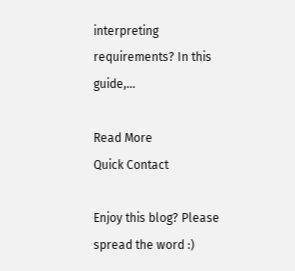interpreting requirements? In this guide,…

Read More
Quick Contact

Enjoy this blog? Please spread the word :)